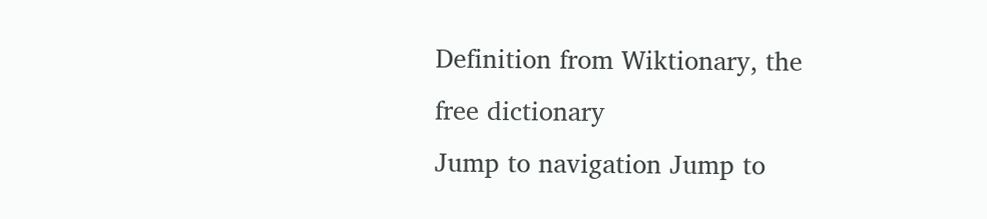Definition from Wiktionary, the free dictionary
Jump to navigation Jump to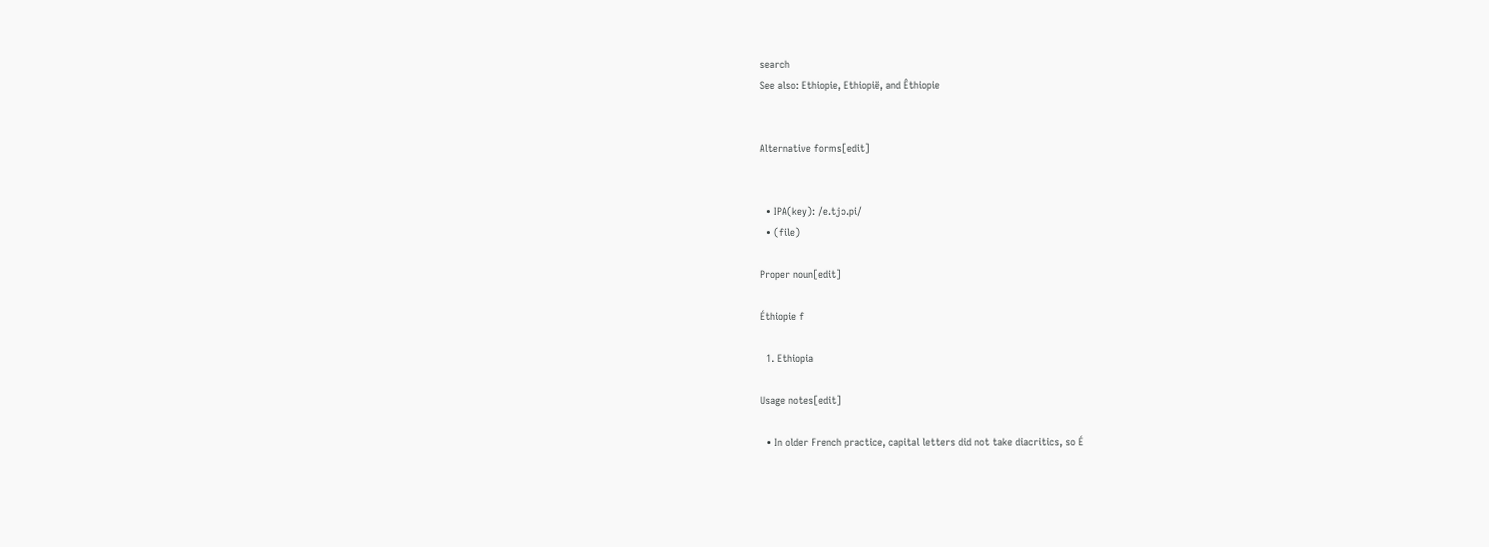search
See also: Ethiopie, Ethiopië, and Êthiopie


Alternative forms[edit]


  • IPA(key): /e.tjɔ.pi/
  • (file)

Proper noun[edit]

Éthiopie f

  1. Ethiopia

Usage notes[edit]

  • In older French practice, capital letters did not take diacritics, so É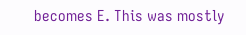becomes E. This was mostly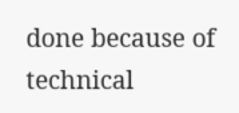done because of technical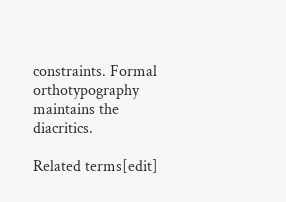constraints. Formal orthotypography maintains the diacritics.

Related terms[edit]